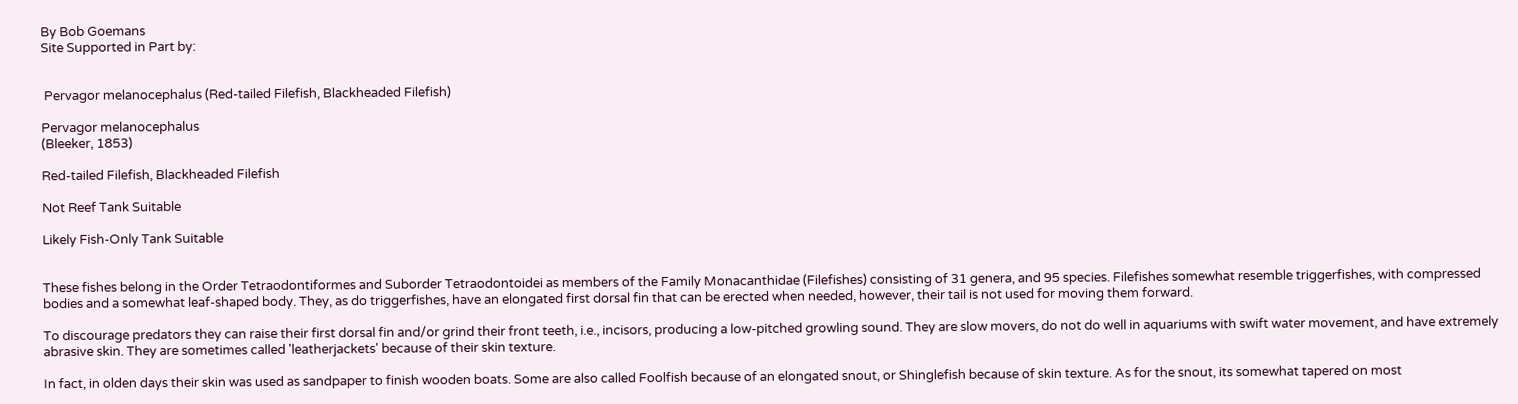By Bob Goemans
Site Supported in Part by:


 Pervagor melanocephalus (Red-tailed Filefish, Blackheaded Filefish)

Pervagor melanocephalus
(Bleeker, 1853)

Red-tailed Filefish, Blackheaded Filefish

Not Reef Tank Suitable

Likely Fish-Only Tank Suitable


These fishes belong in the Order Tetraodontiformes and Suborder Tetraodontoidei as members of the Family Monacanthidae (Filefishes) consisting of 31 genera, and 95 species. Filefishes somewhat resemble triggerfishes, with compressed bodies and a somewhat leaf-shaped body. They, as do triggerfishes, have an elongated first dorsal fin that can be erected when needed, however, their tail is not used for moving them forward.

To discourage predators they can raise their first dorsal fin and/or grind their front teeth, i.e., incisors, producing a low-pitched growling sound. They are slow movers, do not do well in aquariums with swift water movement, and have extremely abrasive skin. They are sometimes called 'leatherjackets' because of their skin texture.

In fact, in olden days their skin was used as sandpaper to finish wooden boats. Some are also called Foolfish because of an elongated snout, or Shinglefish because of skin texture. As for the snout, its somewhat tapered on most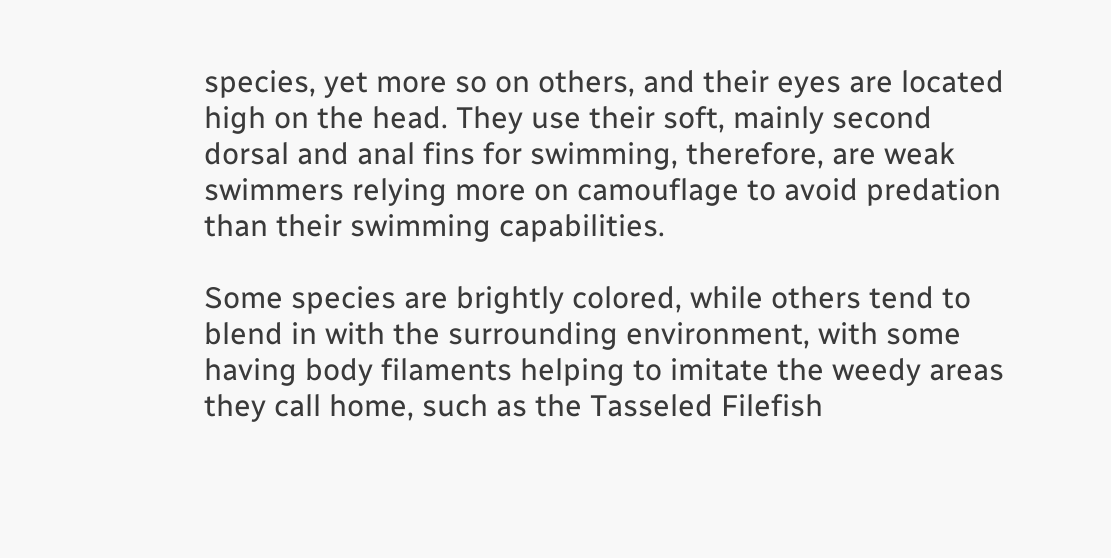species, yet more so on others, and their eyes are located high on the head. They use their soft, mainly second dorsal and anal fins for swimming, therefore, are weak swimmers relying more on camouflage to avoid predation than their swimming capabilities.

Some species are brightly colored, while others tend to blend in with the surrounding environment, with some having body filaments helping to imitate the weedy areas they call home, such as the Tasseled Filefish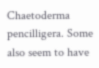Chaetoderma pencilligera. Some also seem to have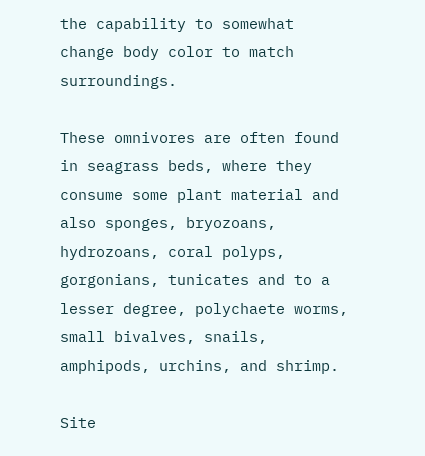the capability to somewhat change body color to match surroundings.

These omnivores are often found in seagrass beds, where they consume some plant material and also sponges, bryozoans, hydrozoans, coral polyps, gorgonians, tunicates and to a lesser degree, polychaete worms, small bivalves, snails, amphipods, urchins, and shrimp.

Site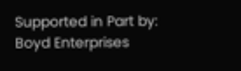Supported in Part by:
Boyd Enterprises